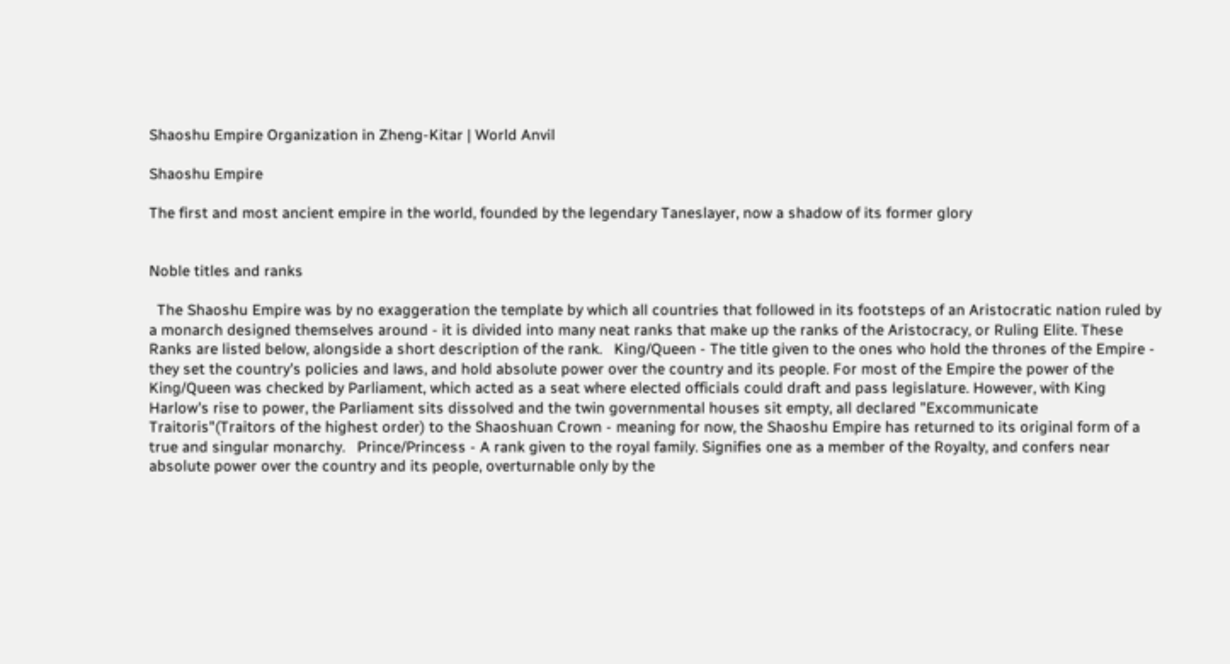Shaoshu Empire Organization in Zheng-Kitar | World Anvil

Shaoshu Empire

The first and most ancient empire in the world, founded by the legendary Taneslayer, now a shadow of its former glory


Noble titles and ranks

  The Shaoshu Empire was by no exaggeration the template by which all countries that followed in its footsteps of an Aristocratic nation ruled by a monarch designed themselves around - it is divided into many neat ranks that make up the ranks of the Aristocracy, or Ruling Elite. These Ranks are listed below, alongside a short description of the rank.   King/Queen - The title given to the ones who hold the thrones of the Empire - they set the country's policies and laws, and hold absolute power over the country and its people. For most of the Empire the power of the King/Queen was checked by Parliament, which acted as a seat where elected officials could draft and pass legislature. However, with King Harlow's rise to power, the Parliament sits dissolved and the twin governmental houses sit empty, all declared "Excommunicate Traitoris"(Traitors of the highest order) to the Shaoshuan Crown - meaning for now, the Shaoshu Empire has returned to its original form of a true and singular monarchy.   Prince/Princess - A rank given to the royal family. Signifies one as a member of the Royalty, and confers near absolute power over the country and its people, overturnable only by the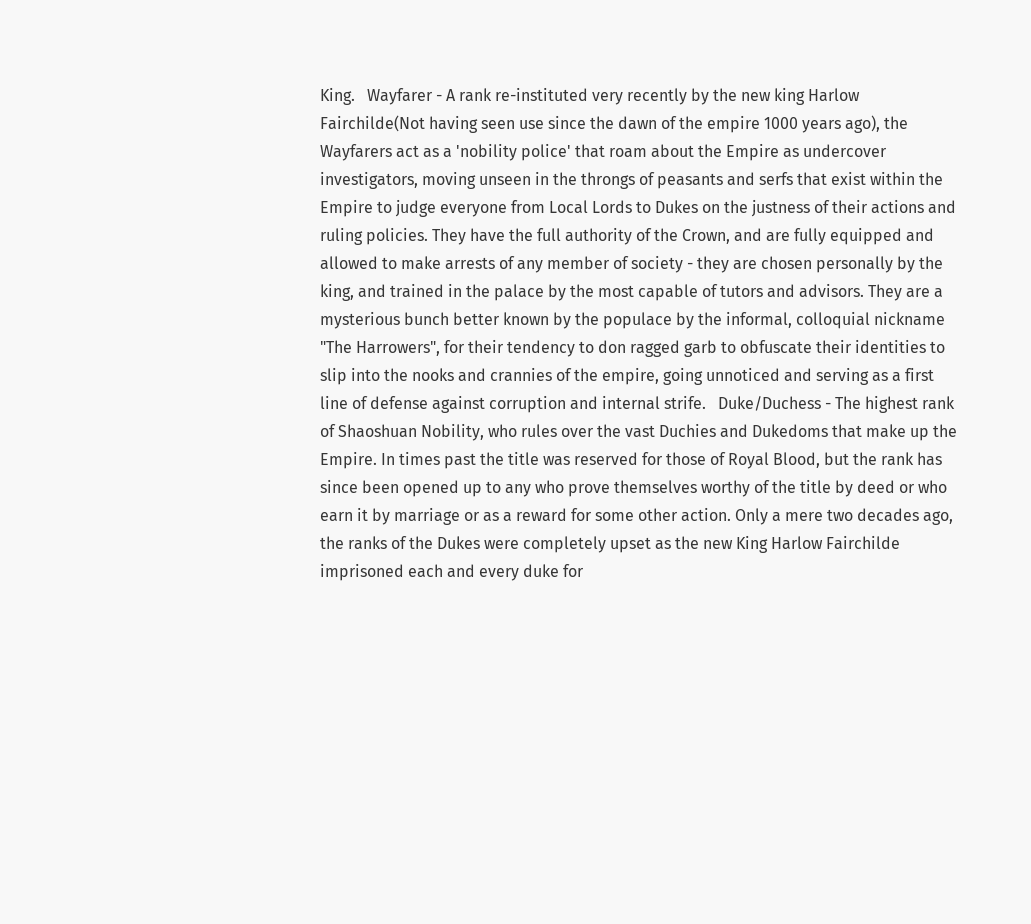King.   Wayfarer - A rank re-instituted very recently by the new king Harlow Fairchilde(Not having seen use since the dawn of the empire 1000 years ago), the Wayfarers act as a 'nobility police' that roam about the Empire as undercover investigators, moving unseen in the throngs of peasants and serfs that exist within the Empire to judge everyone from Local Lords to Dukes on the justness of their actions and ruling policies. They have the full authority of the Crown, and are fully equipped and allowed to make arrests of any member of society - they are chosen personally by the king, and trained in the palace by the most capable of tutors and advisors. They are a mysterious bunch better known by the populace by the informal, colloquial nickname "The Harrowers", for their tendency to don ragged garb to obfuscate their identities to slip into the nooks and crannies of the empire, going unnoticed and serving as a first line of defense against corruption and internal strife.   Duke/Duchess - The highest rank of Shaoshuan Nobility, who rules over the vast Duchies and Dukedoms that make up the Empire. In times past the title was reserved for those of Royal Blood, but the rank has since been opened up to any who prove themselves worthy of the title by deed or who earn it by marriage or as a reward for some other action. Only a mere two decades ago, the ranks of the Dukes were completely upset as the new King Harlow Fairchilde imprisoned each and every duke for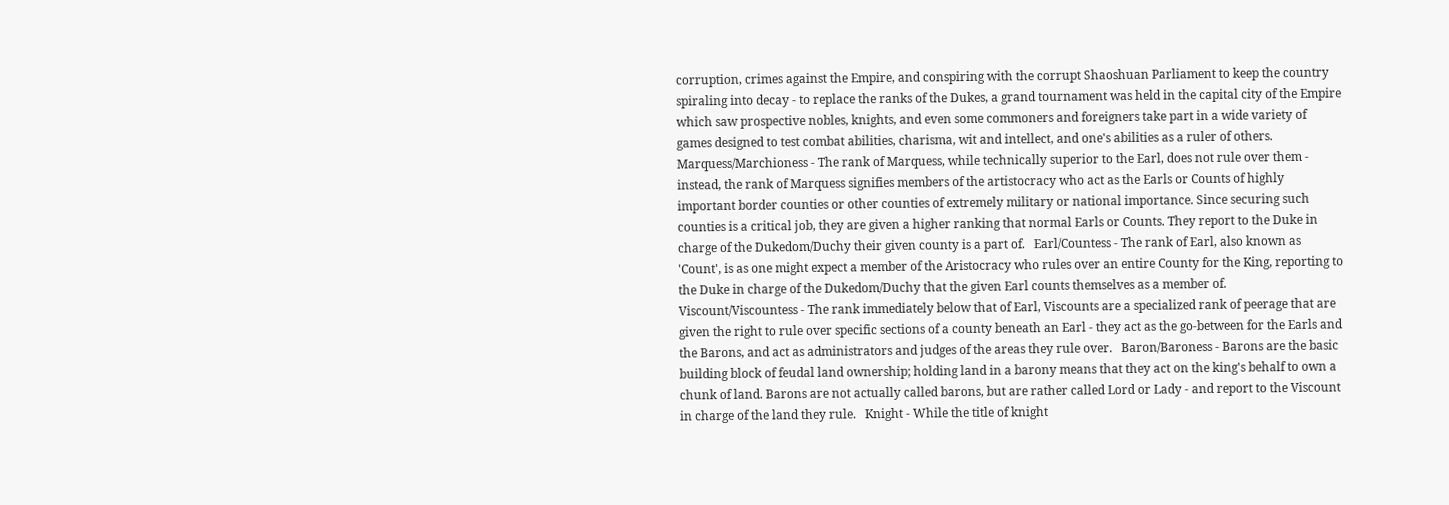corruption, crimes against the Empire, and conspiring with the corrupt Shaoshuan Parliament to keep the country spiraling into decay - to replace the ranks of the Dukes, a grand tournament was held in the capital city of the Empire which saw prospective nobles, knights, and even some commoners and foreigners take part in a wide variety of games designed to test combat abilities, charisma, wit and intellect, and one's abilities as a ruler of others.   Marquess/Marchioness - The rank of Marquess, while technically superior to the Earl, does not rule over them - instead, the rank of Marquess signifies members of the artistocracy who act as the Earls or Counts of highly important border counties or other counties of extremely military or national importance. Since securing such counties is a critical job, they are given a higher ranking that normal Earls or Counts. They report to the Duke in charge of the Dukedom/Duchy their given county is a part of.   Earl/Countess - The rank of Earl, also known as 'Count', is as one might expect a member of the Aristocracy who rules over an entire County for the King, reporting to the Duke in charge of the Dukedom/Duchy that the given Earl counts themselves as a member of.   Viscount/Viscountess - The rank immediately below that of Earl, Viscounts are a specialized rank of peerage that are given the right to rule over specific sections of a county beneath an Earl - they act as the go-between for the Earls and the Barons, and act as administrators and judges of the areas they rule over.   Baron/Baroness - Barons are the basic building block of feudal land ownership; holding land in a barony means that they act on the king's behalf to own a chunk of land. Barons are not actually called barons, but are rather called Lord or Lady - and report to the Viscount in charge of the land they rule.   Knight - While the title of knight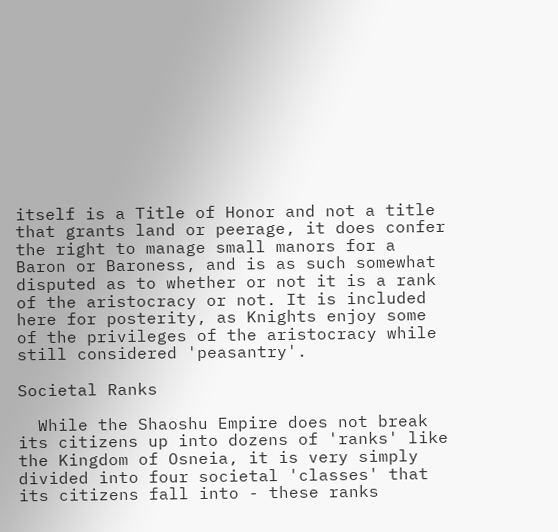itself is a Title of Honor and not a title that grants land or peerage, it does confer the right to manage small manors for a Baron or Baroness, and is as such somewhat disputed as to whether or not it is a rank of the aristocracy or not. It is included here for posterity, as Knights enjoy some of the privileges of the aristocracy while still considered 'peasantry'.

Societal Ranks

  While the Shaoshu Empire does not break its citizens up into dozens of 'ranks' like the Kingdom of Osneia, it is very simply divided into four societal 'classes' that its citizens fall into - these ranks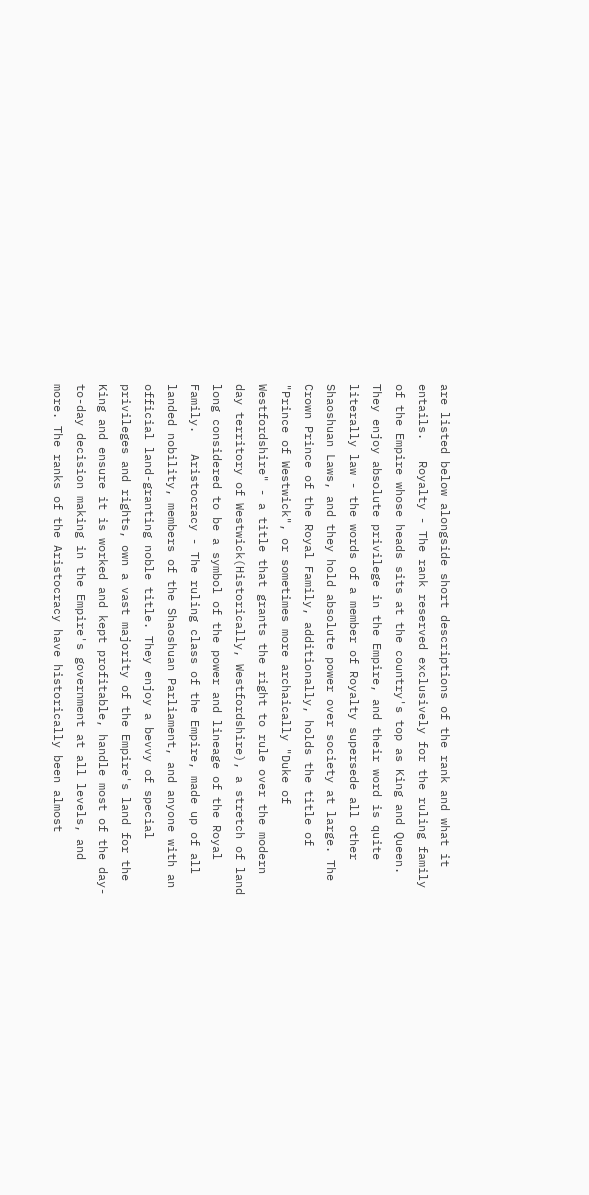are listed below alongside short descriptions of the rank and what it entails.   Royalty - The rank reserved exclusively for the ruling family of the Empire whose heads sits at the country's top as King and Queen. They enjoy absolute privilege in the Empire, and their word is quite literally law - the words of a member of Royalty supersede all other Shaoshuan Laws, and they hold absolute power over society at large. The Crown Prince of the Royal Family, additionally, holds the title of "Prince of Westwick", or sometimes more archaically "Duke of Westfordshire" - a title that grants the right to rule over the modern day territory of Westwick(Historically, Westfordshire), a stretch of land long considered to be a symbol of the power and lineage of the Royal Family.   Aristocracy - The ruling class of the Empire, made up of all landed nobility, members of the Shaoshuan Parliament, and anyone with an official land-granting noble title. They enjoy a bevvy of special privileges and rights, own a vast majority of the Empire's land for the King and ensure it is worked and kept profitable, handle most of the day-to-day decision making in the Empire's government at all levels, and more. The ranks of the Aristocracy have historically been almost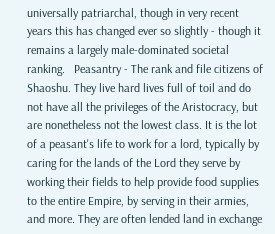universally patriarchal, though in very recent years this has changed ever so slightly - though it remains a largely male-dominated societal ranking.   Peasantry - The rank and file citizens of Shaoshu. They live hard lives full of toil and do not have all the privileges of the Aristocracy, but are nonetheless not the lowest class. It is the lot of a peasant's life to work for a lord, typically by caring for the lands of the Lord they serve by working their fields to help provide food supplies to the entire Empire, by serving in their armies, and more. They are often lended land in exchange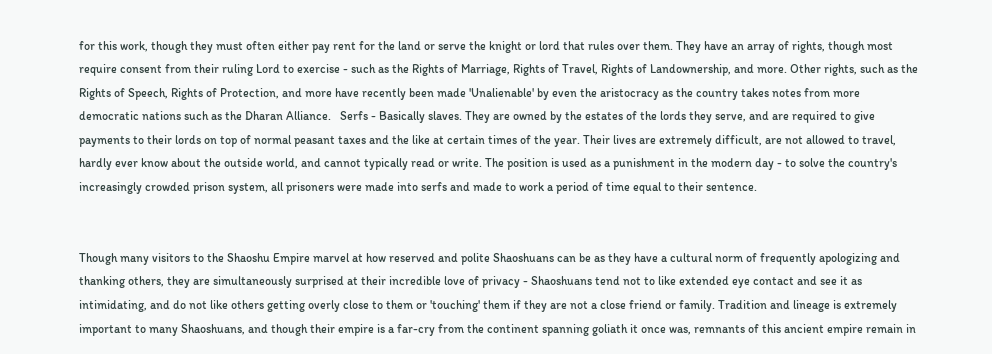for this work, though they must often either pay rent for the land or serve the knight or lord that rules over them. They have an array of rights, though most require consent from their ruling Lord to exercise - such as the Rights of Marriage, Rights of Travel, Rights of Landownership, and more. Other rights, such as the Rights of Speech, Rights of Protection, and more have recently been made 'Unalienable' by even the aristocracy as the country takes notes from more democratic nations such as the Dharan Alliance.   Serfs - Basically slaves. They are owned by the estates of the lords they serve, and are required to give payments to their lords on top of normal peasant taxes and the like at certain times of the year. Their lives are extremely difficult, are not allowed to travel, hardly ever know about the outside world, and cannot typically read or write. The position is used as a punishment in the modern day - to solve the country's increasingly crowded prison system, all prisoners were made into serfs and made to work a period of time equal to their sentence.


Though many visitors to the Shaoshu Empire marvel at how reserved and polite Shaoshuans can be as they have a cultural norm of frequently apologizing and thanking others, they are simultaneously surprised at their incredible love of privacy - Shaoshuans tend not to like extended eye contact and see it as intimidating, and do not like others getting overly close to them or 'touching' them if they are not a close friend or family. Tradition and lineage is extremely important to many Shaoshuans, and though their empire is a far-cry from the continent spanning goliath it once was, remnants of this ancient empire remain in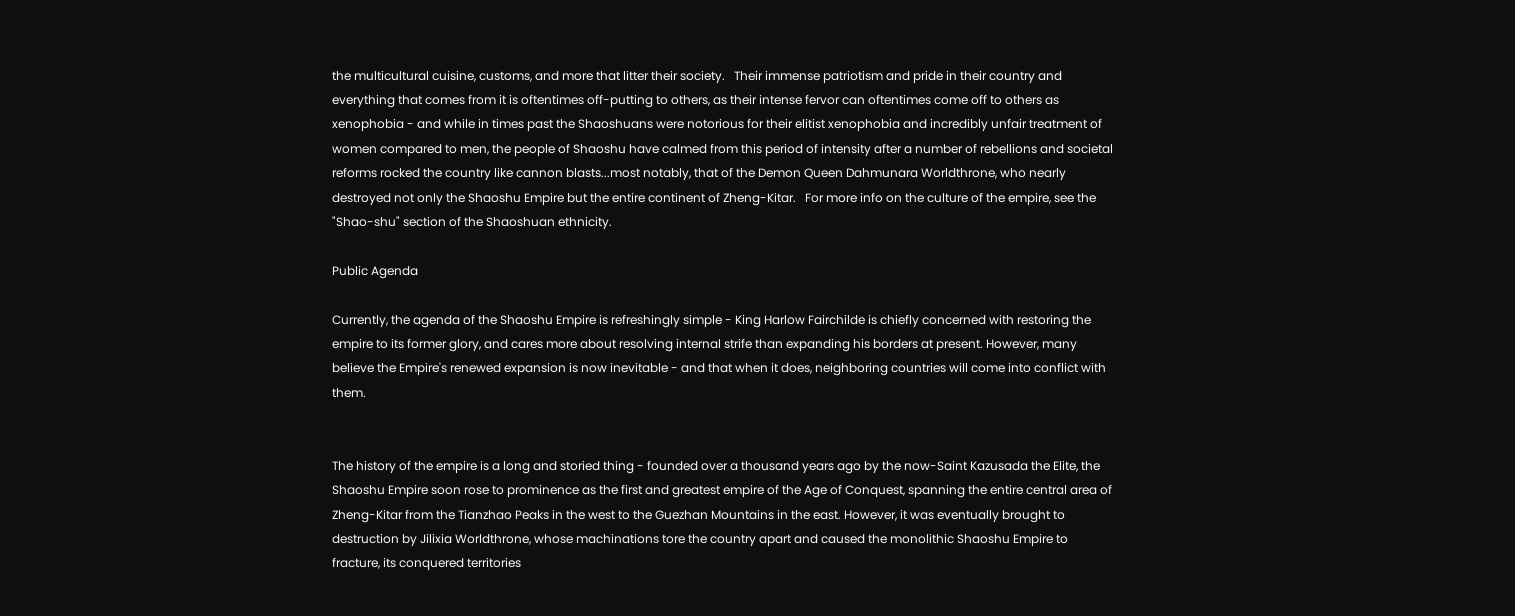the multicultural cuisine, customs, and more that litter their society.   Their immense patriotism and pride in their country and everything that comes from it is oftentimes off-putting to others, as their intense fervor can oftentimes come off to others as xenophobia - and while in times past the Shaoshuans were notorious for their elitist xenophobia and incredibly unfair treatment of women compared to men, the people of Shaoshu have calmed from this period of intensity after a number of rebellions and societal reforms rocked the country like cannon blasts...most notably, that of the Demon Queen Dahmunara Worldthrone, who nearly destroyed not only the Shaoshu Empire but the entire continent of Zheng-Kitar.   For more info on the culture of the empire, see the "Shao-shu" section of the Shaoshuan ethnicity.

Public Agenda

Currently, the agenda of the Shaoshu Empire is refreshingly simple - King Harlow Fairchilde is chiefly concerned with restoring the empire to its former glory, and cares more about resolving internal strife than expanding his borders at present. However, many believe the Empire's renewed expansion is now inevitable - and that when it does, neighboring countries will come into conflict with them.


The history of the empire is a long and storied thing - founded over a thousand years ago by the now-Saint Kazusada the Elite, the Shaoshu Empire soon rose to prominence as the first and greatest empire of the Age of Conquest, spanning the entire central area of Zheng-Kitar from the Tianzhao Peaks in the west to the Guezhan Mountains in the east. However, it was eventually brought to destruction by Jilixia Worldthrone, whose machinations tore the country apart and caused the monolithic Shaoshu Empire to fracture, its conquered territories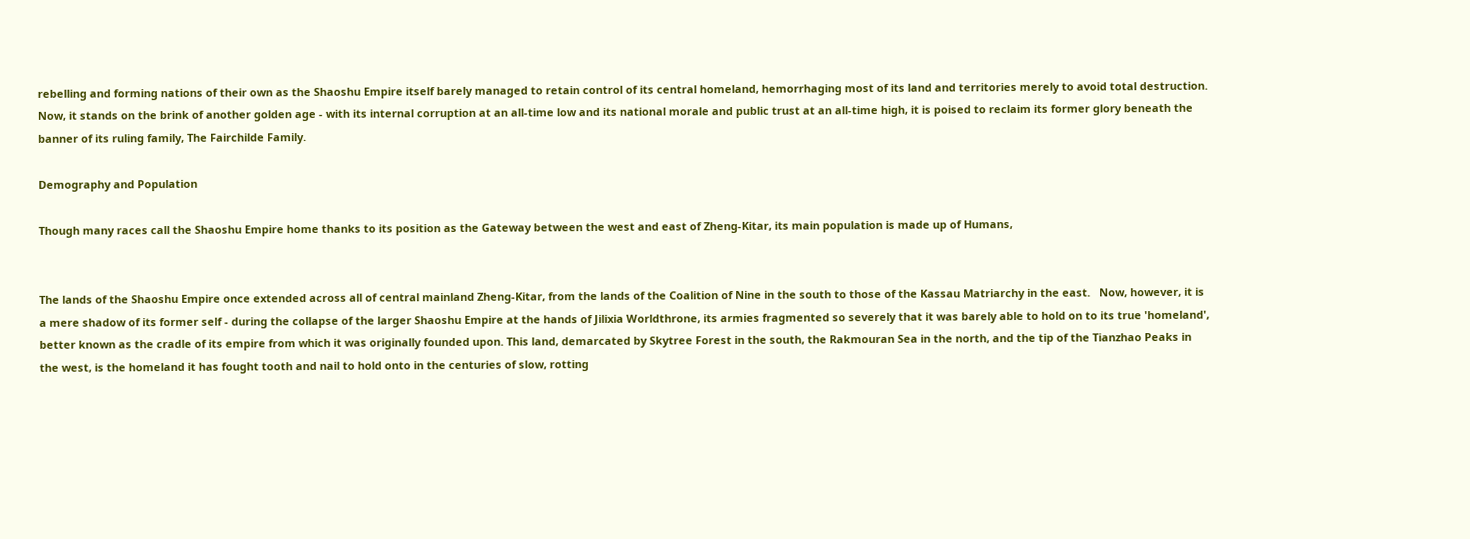rebelling and forming nations of their own as the Shaoshu Empire itself barely managed to retain control of its central homeland, hemorrhaging most of its land and territories merely to avoid total destruction.   Now, it stands on the brink of another golden age - with its internal corruption at an all-time low and its national morale and public trust at an all-time high, it is poised to reclaim its former glory beneath the banner of its ruling family, The Fairchilde Family.

Demography and Population

Though many races call the Shaoshu Empire home thanks to its position as the Gateway between the west and east of Zheng-Kitar, its main population is made up of Humans,


The lands of the Shaoshu Empire once extended across all of central mainland Zheng-Kitar, from the lands of the Coalition of Nine in the south to those of the Kassau Matriarchy in the east.   Now, however, it is a mere shadow of its former self - during the collapse of the larger Shaoshu Empire at the hands of Jilixia Worldthrone, its armies fragmented so severely that it was barely able to hold on to its true 'homeland', better known as the cradle of its empire from which it was originally founded upon. This land, demarcated by Skytree Forest in the south, the Rakmouran Sea in the north, and the tip of the Tianzhao Peaks in the west, is the homeland it has fought tooth and nail to hold onto in the centuries of slow, rotting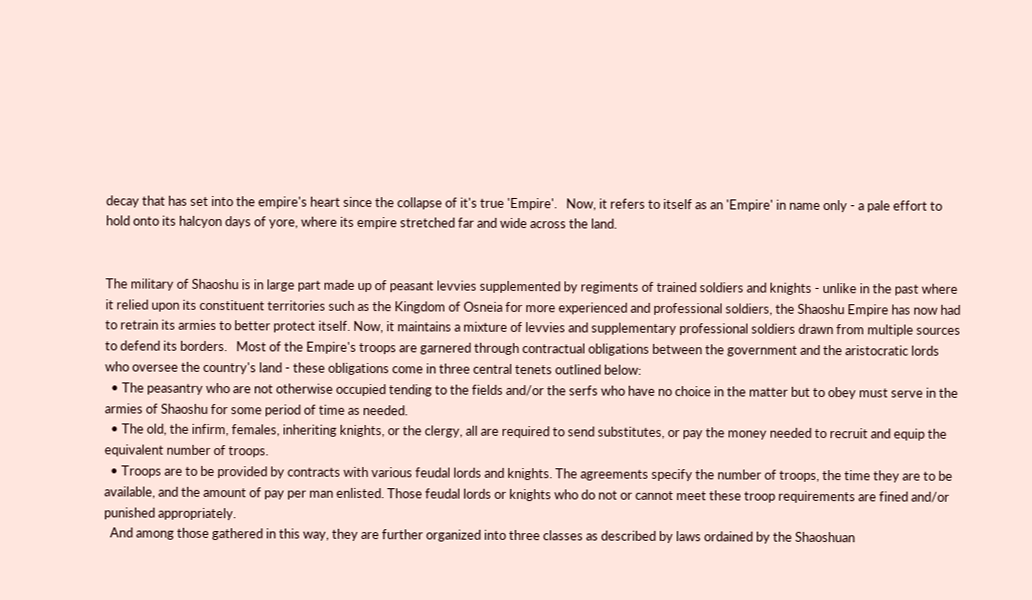decay that has set into the empire's heart since the collapse of it's true 'Empire'.   Now, it refers to itself as an 'Empire' in name only - a pale effort to hold onto its halcyon days of yore, where its empire stretched far and wide across the land.


The military of Shaoshu is in large part made up of peasant levvies supplemented by regiments of trained soldiers and knights - unlike in the past where it relied upon its constituent territories such as the Kingdom of Osneia for more experienced and professional soldiers, the Shaoshu Empire has now had to retrain its armies to better protect itself. Now, it maintains a mixture of levvies and supplementary professional soldiers drawn from multiple sources to defend its borders.   Most of the Empire's troops are garnered through contractual obligations between the government and the aristocratic lords who oversee the country's land - these obligations come in three central tenets outlined below:
  • The peasantry who are not otherwise occupied tending to the fields and/or the serfs who have no choice in the matter but to obey must serve in the armies of Shaoshu for some period of time as needed.
  • The old, the infirm, females, inheriting knights, or the clergy, all are required to send substitutes, or pay the money needed to recruit and equip the equivalent number of troops.
  • Troops are to be provided by contracts with various feudal lords and knights. The agreements specify the number of troops, the time they are to be available, and the amount of pay per man enlisted. Those feudal lords or knights who do not or cannot meet these troop requirements are fined and/or punished appropriately.
  And among those gathered in this way, they are further organized into three classes as described by laws ordained by the Shaoshuan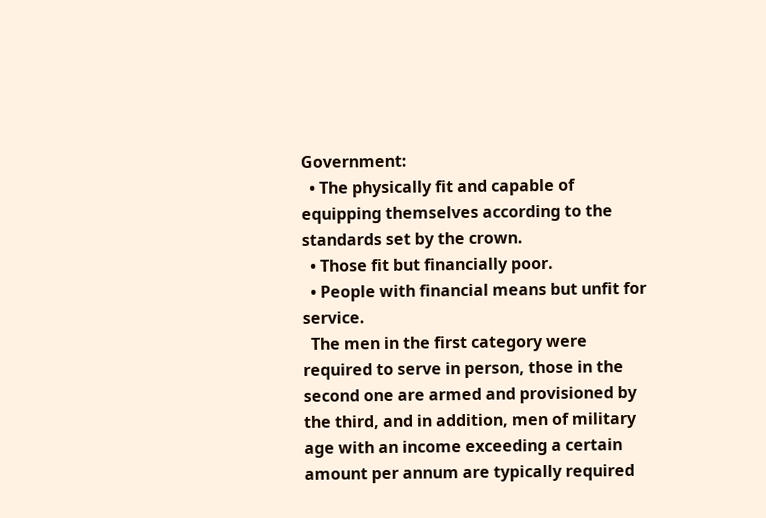Government:
  • The physically fit and capable of equipping themselves according to the standards set by the crown.
  • Those fit but financially poor.
  • People with financial means but unfit for service.
  The men in the first category were required to serve in person, those in the second one are armed and provisioned by the third, and in addition, men of military age with an income exceeding a certain amount per annum are typically required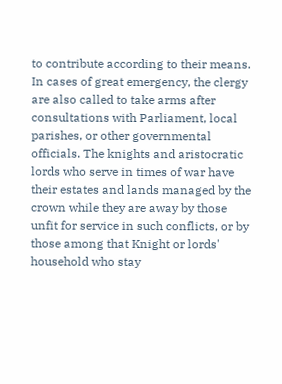to contribute according to their means. In cases of great emergency, the clergy are also called to take arms after consultations with Parliament, local parishes, or other governmental officials. The knights and aristocratic lords who serve in times of war have their estates and lands managed by the crown while they are away by those unfit for service in such conflicts, or by those among that Knight or lords' household who stay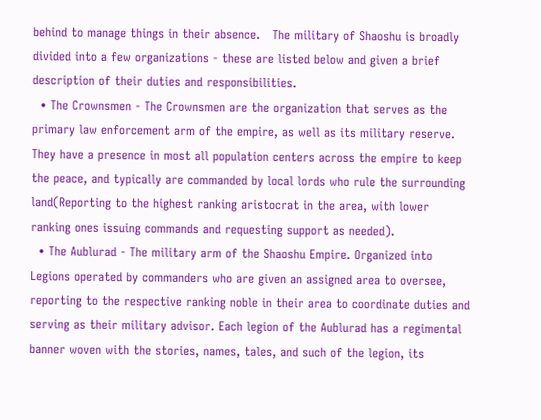behind to manage things in their absence.   The military of Shaoshu is broadly divided into a few organizations - these are listed below and given a brief description of their duties and responsibilities.
  • The Crownsmen - The Crownsmen are the organization that serves as the primary law enforcement arm of the empire, as well as its military reserve. They have a presence in most all population centers across the empire to keep the peace, and typically are commanded by local lords who rule the surrounding land(Reporting to the highest ranking aristocrat in the area, with lower ranking ones issuing commands and requesting support as needed).
  • The Aublurad - The military arm of the Shaoshu Empire. Organized into Legions operated by commanders who are given an assigned area to oversee, reporting to the respective ranking noble in their area to coordinate duties and serving as their military advisor. Each legion of the Aublurad has a regimental banner woven with the stories, names, tales, and such of the legion, its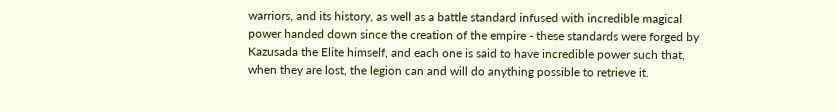warriors, and its history, as well as a battle standard infused with incredible magical power handed down since the creation of the empire - these standards were forged by Kazusada the Elite himself, and each one is said to have incredible power such that, when they are lost, the legion can and will do anything possible to retrieve it.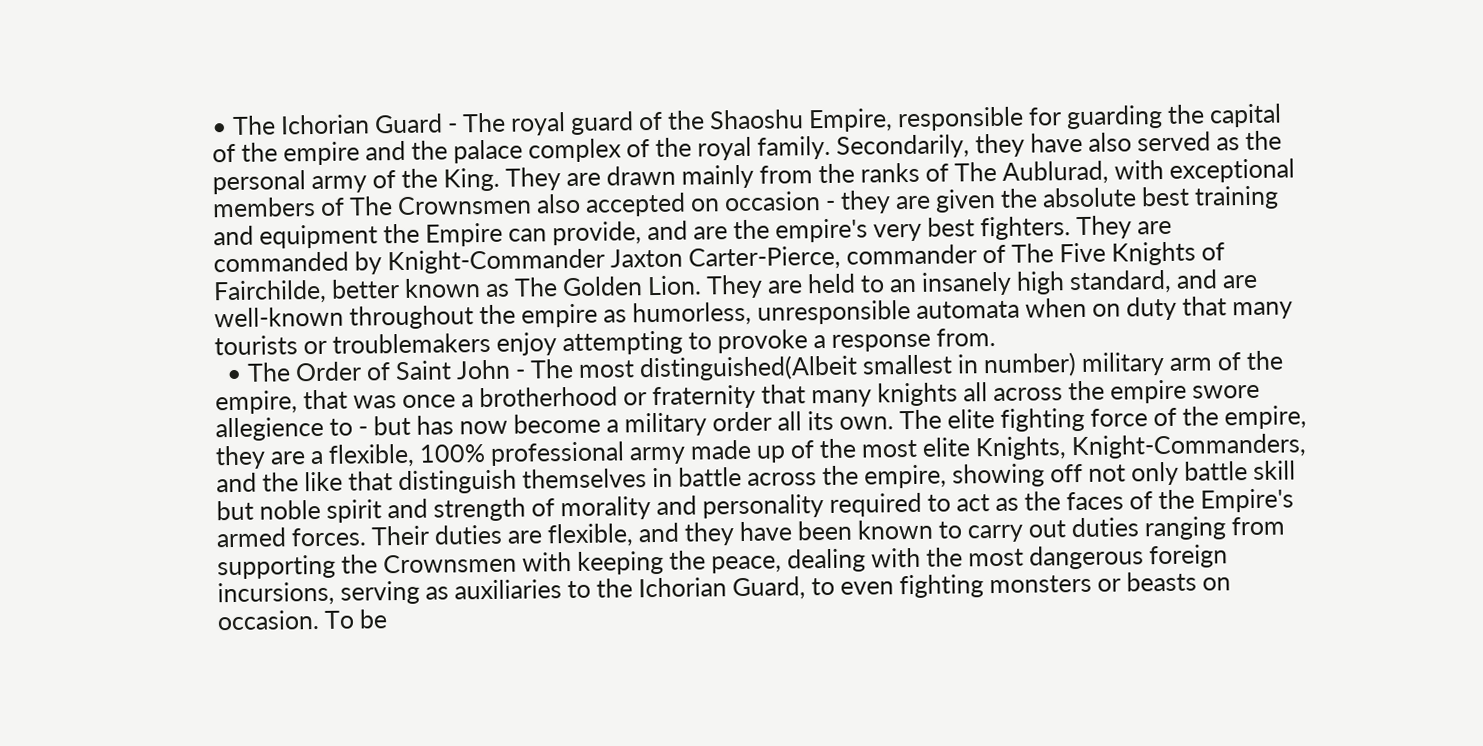• The Ichorian Guard - The royal guard of the Shaoshu Empire, responsible for guarding the capital of the empire and the palace complex of the royal family. Secondarily, they have also served as the personal army of the King. They are drawn mainly from the ranks of The Aublurad, with exceptional members of The Crownsmen also accepted on occasion - they are given the absolute best training and equipment the Empire can provide, and are the empire's very best fighters. They are commanded by Knight-Commander Jaxton Carter-Pierce, commander of The Five Knights of Fairchilde, better known as The Golden Lion. They are held to an insanely high standard, and are well-known throughout the empire as humorless, unresponsible automata when on duty that many tourists or troublemakers enjoy attempting to provoke a response from.
  • The Order of Saint John - The most distinguished(Albeit smallest in number) military arm of the empire, that was once a brotherhood or fraternity that many knights all across the empire swore allegience to - but has now become a military order all its own. The elite fighting force of the empire, they are a flexible, 100% professional army made up of the most elite Knights, Knight-Commanders, and the like that distinguish themselves in battle across the empire, showing off not only battle skill but noble spirit and strength of morality and personality required to act as the faces of the Empire's armed forces. Their duties are flexible, and they have been known to carry out duties ranging from supporting the Crownsmen with keeping the peace, dealing with the most dangerous foreign incursions, serving as auxiliaries to the Ichorian Guard, to even fighting monsters or beasts on occasion. To be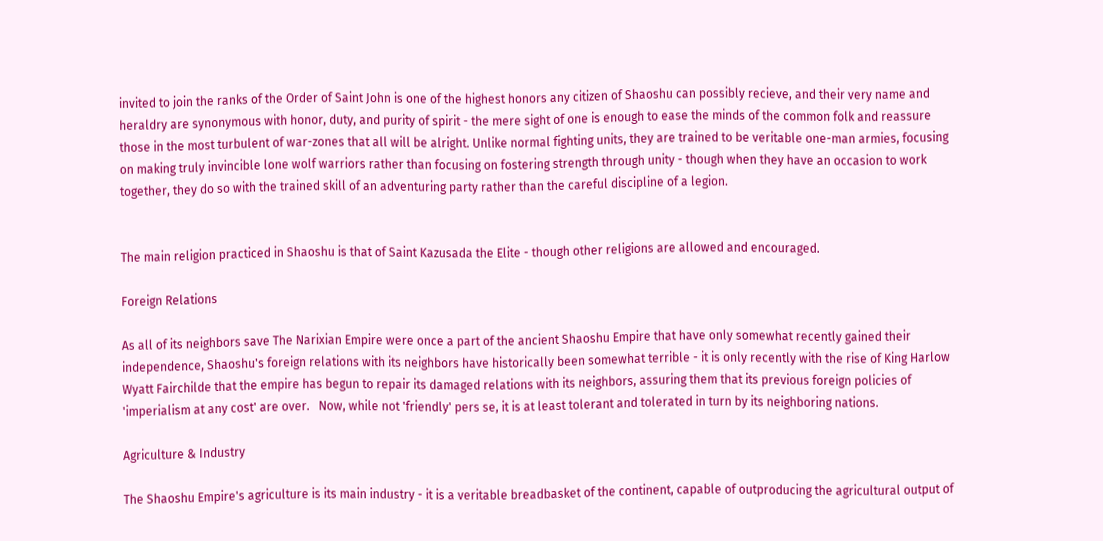invited to join the ranks of the Order of Saint John is one of the highest honors any citizen of Shaoshu can possibly recieve, and their very name and heraldry are synonymous with honor, duty, and purity of spirit - the mere sight of one is enough to ease the minds of the common folk and reassure those in the most turbulent of war-zones that all will be alright. Unlike normal fighting units, they are trained to be veritable one-man armies, focusing on making truly invincible lone wolf warriors rather than focusing on fostering strength through unity - though when they have an occasion to work together, they do so with the trained skill of an adventuring party rather than the careful discipline of a legion.


The main religion practiced in Shaoshu is that of Saint Kazusada the Elite - though other religions are allowed and encouraged.

Foreign Relations

As all of its neighbors save The Narixian Empire were once a part of the ancient Shaoshu Empire that have only somewhat recently gained their independence, Shaoshu's foreign relations with its neighbors have historically been somewhat terrible - it is only recently with the rise of King Harlow Wyatt Fairchilde that the empire has begun to repair its damaged relations with its neighbors, assuring them that its previous foreign policies of 'imperialism at any cost' are over.   Now, while not 'friendly' pers se, it is at least tolerant and tolerated in turn by its neighboring nations.

Agriculture & Industry

The Shaoshu Empire's agriculture is its main industry - it is a veritable breadbasket of the continent, capable of outproducing the agricultural output of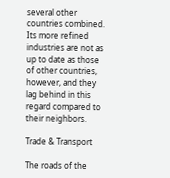several other countries combined. Its more refined industries are not as up to date as those of other countries, however, and they lag behind in this regard compared to their neighbors.

Trade & Transport

The roads of the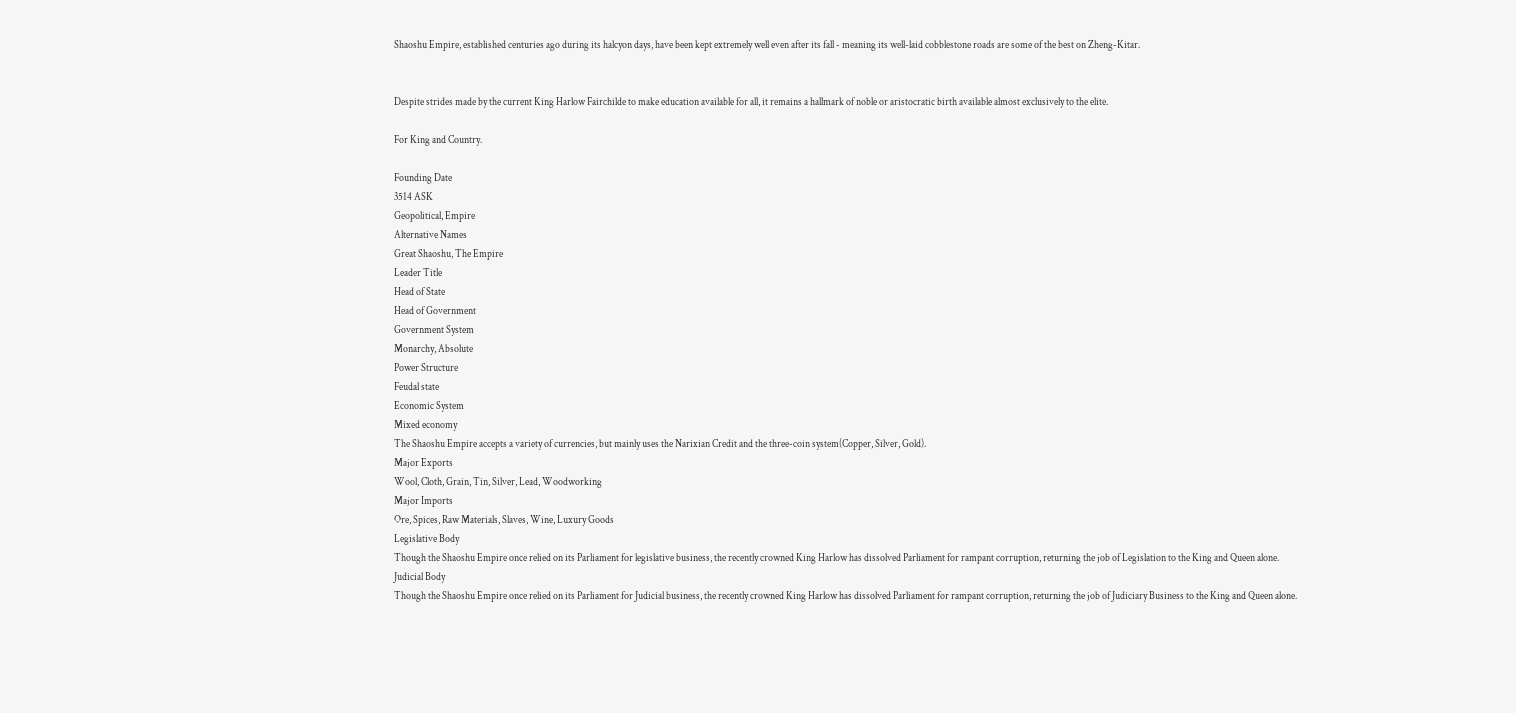Shaoshu Empire, established centuries ago during its halcyon days, have been kept extremely well even after its fall - meaning its well-laid cobblestone roads are some of the best on Zheng-Kitar.


Despite strides made by the current King Harlow Fairchilde to make education available for all, it remains a hallmark of noble or aristocratic birth available almost exclusively to the elite.

For King and Country.

Founding Date
3514 ASK
Geopolitical, Empire
Alternative Names
Great Shaoshu, The Empire
Leader Title
Head of State
Head of Government
Government System
Monarchy, Absolute
Power Structure
Feudal state
Economic System
Mixed economy
The Shaoshu Empire accepts a variety of currencies, but mainly uses the Narixian Credit and the three-coin system(Copper, Silver, Gold).
Major Exports
Wool, Cloth, Grain, Tin, Silver, Lead, Woodworking
Major Imports
Ore, Spices, Raw Materials, Slaves, Wine, Luxury Goods
Legislative Body
Though the Shaoshu Empire once relied on its Parliament for legislative business, the recently crowned King Harlow has dissolved Parliament for rampant corruption, returning the job of Legislation to the King and Queen alone.
Judicial Body
Though the Shaoshu Empire once relied on its Parliament for Judicial business, the recently crowned King Harlow has dissolved Parliament for rampant corruption, returning the job of Judiciary Business to the King and Queen alone.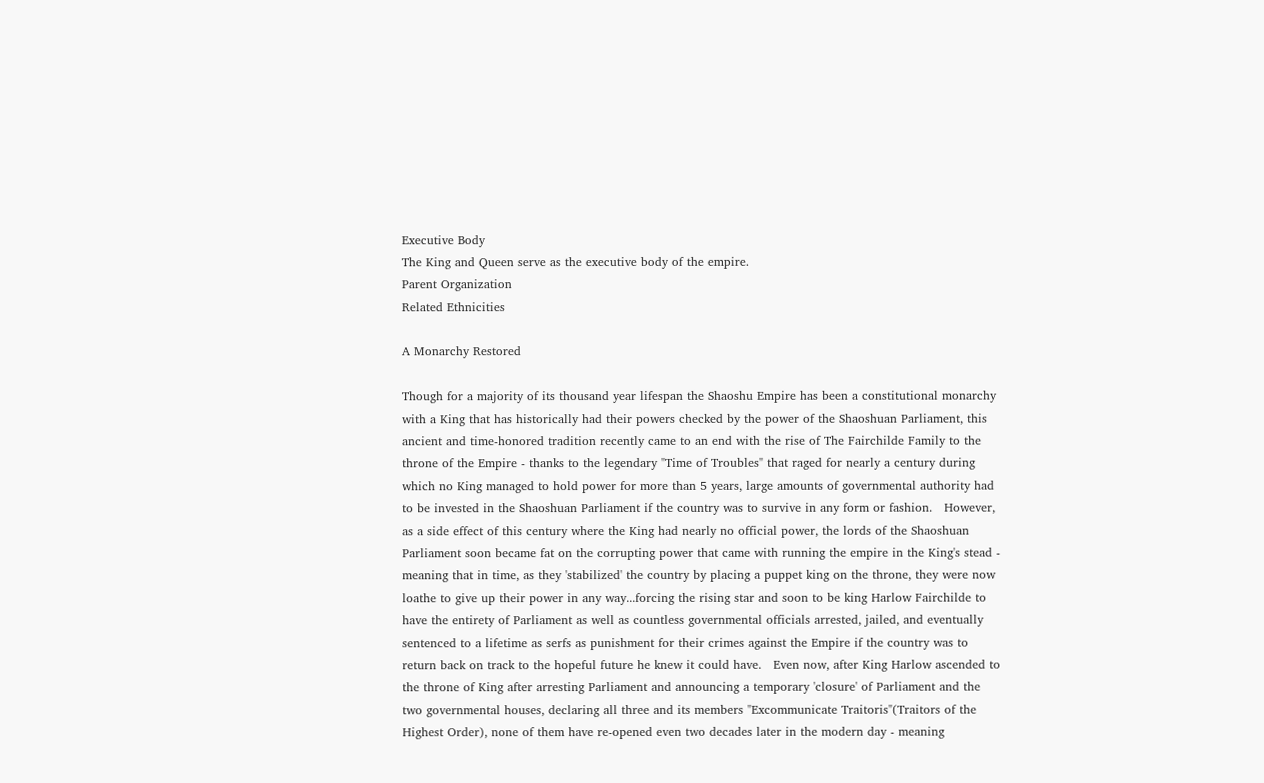Executive Body
The King and Queen serve as the executive body of the empire.
Parent Organization
Related Ethnicities

A Monarchy Restored

Though for a majority of its thousand year lifespan the Shaoshu Empire has been a constitutional monarchy with a King that has historically had their powers checked by the power of the Shaoshuan Parliament, this ancient and time-honored tradition recently came to an end with the rise of The Fairchilde Family to the throne of the Empire - thanks to the legendary "Time of Troubles" that raged for nearly a century during which no King managed to hold power for more than 5 years, large amounts of governmental authority had to be invested in the Shaoshuan Parliament if the country was to survive in any form or fashion.   However, as a side effect of this century where the King had nearly no official power, the lords of the Shaoshuan Parliament soon became fat on the corrupting power that came with running the empire in the King's stead - meaning that in time, as they 'stabilized' the country by placing a puppet king on the throne, they were now loathe to give up their power in any way...forcing the rising star and soon to be king Harlow Fairchilde to have the entirety of Parliament as well as countless governmental officials arrested, jailed, and eventually sentenced to a lifetime as serfs as punishment for their crimes against the Empire if the country was to return back on track to the hopeful future he knew it could have.   Even now, after King Harlow ascended to the throne of King after arresting Parliament and announcing a temporary 'closure' of Parliament and the two governmental houses, declaring all three and its members "Excommunicate Traitoris"(Traitors of the Highest Order), none of them have re-opened even two decades later in the modern day - meaning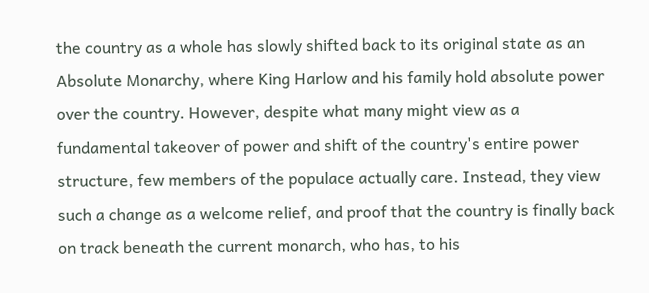the country as a whole has slowly shifted back to its original state as an Absolute Monarchy, where King Harlow and his family hold absolute power over the country. However, despite what many might view as a fundamental takeover of power and shift of the country's entire power structure, few members of the populace actually care. Instead, they view such a change as a welcome relief, and proof that the country is finally back on track beneath the current monarch, who has, to his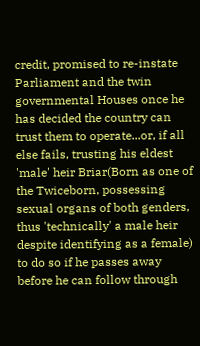credit, promised to re-instate Parliament and the twin governmental Houses once he has decided the country can trust them to operate...or, if all else fails, trusting his eldest 'male' heir Briar(Born as one of the Twiceborn, possessing sexual organs of both genders, thus 'technically' a male heir despite identifying as a female) to do so if he passes away before he can follow through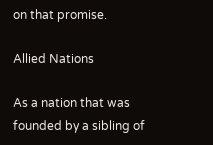on that promise.

Allied Nations

As a nation that was founded by a sibling of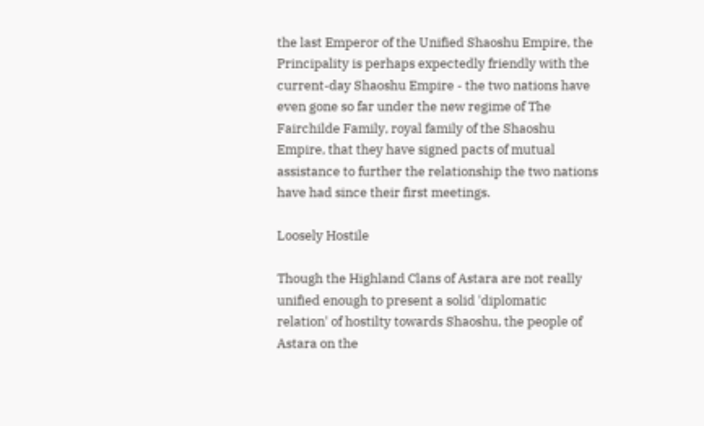the last Emperor of the Unified Shaoshu Empire, the Principality is perhaps expectedly friendly with the current-day Shaoshu Empire - the two nations have even gone so far under the new regime of The Fairchilde Family, royal family of the Shaoshu Empire, that they have signed pacts of mutual assistance to further the relationship the two nations have had since their first meetings.

Loosely Hostile

Though the Highland Clans of Astara are not really unified enough to present a solid 'diplomatic relation' of hostilty towards Shaoshu, the people of Astara on the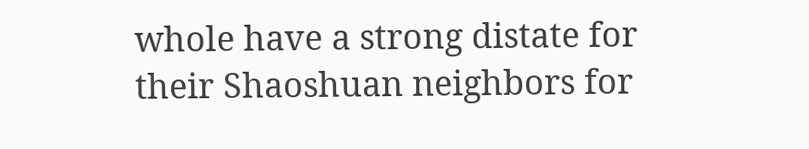whole have a strong distate for their Shaoshuan neighbors for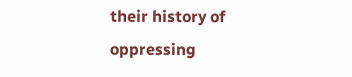their history of oppressing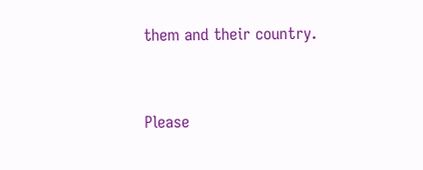them and their country.


Please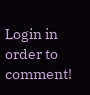Login in order to comment!